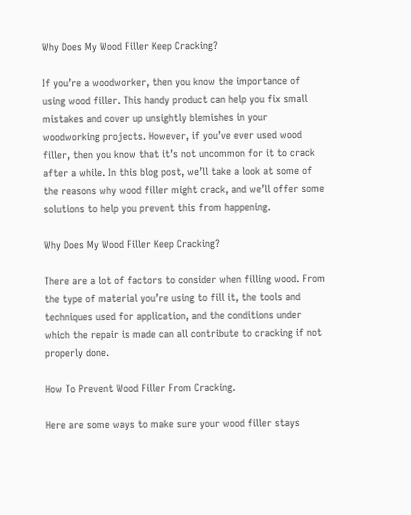Why Does My Wood Filler Keep Cracking?

If you’re a woodworker, then you know the importance of using wood filler. This handy product can help you fix small mistakes and cover up unsightly blemishes in your woodworking projects. However, if you’ve ever used wood filler, then you know that it’s not uncommon for it to crack after a while. In this blog post, we’ll take a look at some of the reasons why wood filler might crack, and we’ll offer some solutions to help you prevent this from happening.

Why Does My Wood Filler Keep Cracking?

There are a lot of factors to consider when filling wood. From the type of material you’re using to fill it, the tools and techniques used for application, and the conditions under which the repair is made can all contribute to cracking if not properly done.

How To Prevent Wood Filler From Cracking.

Here are some ways to make sure your wood filler stays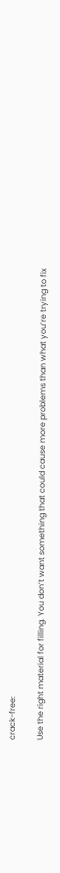crack-free:

Use the right material for filling. You don’t want something that could cause more problems than what you’re trying to fix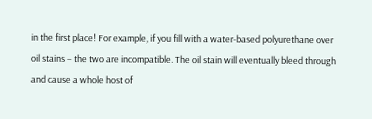in the first place! For example, if you fill with a water-based polyurethane over oil stains – the two are incompatible. The oil stain will eventually bleed through and cause a whole host of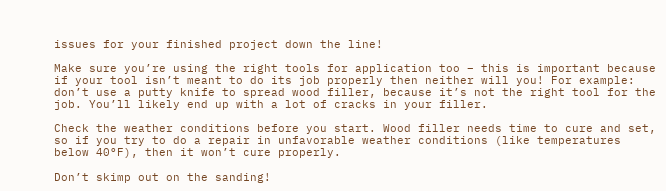issues for your finished project down the line!

Make sure you’re using the right tools for application too – this is important because if your tool isn’t meant to do its job properly then neither will you! For example: don’t use a putty knife to spread wood filler, because it’s not the right tool for the job. You’ll likely end up with a lot of cracks in your filler.

Check the weather conditions before you start. Wood filler needs time to cure and set, so if you try to do a repair in unfavorable weather conditions (like temperatures below 40°F), then it won’t cure properly.

Don’t skimp out on the sanding!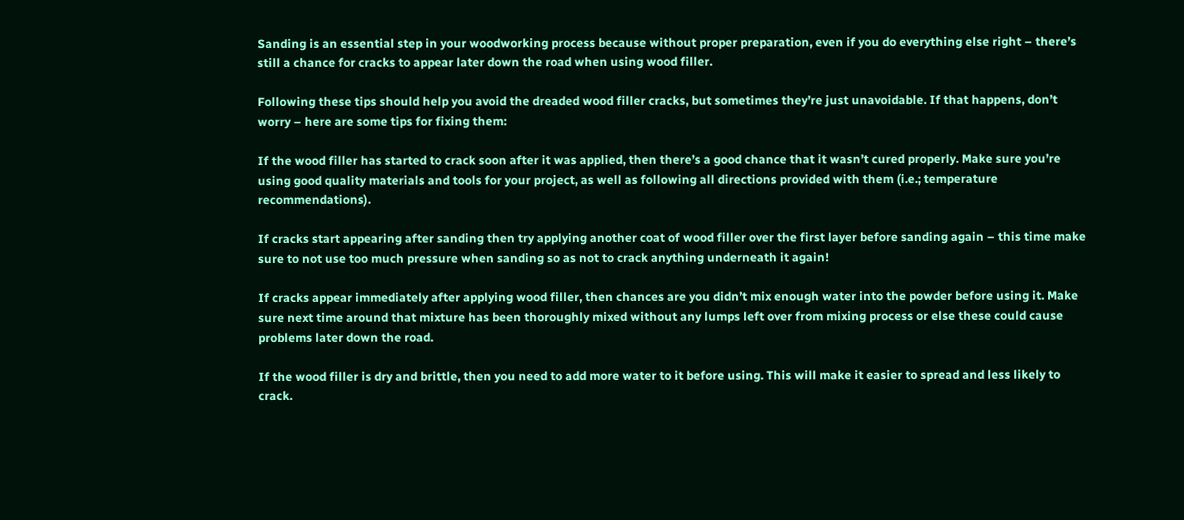Sanding is an essential step in your woodworking process because without proper preparation, even if you do everything else right – there’s still a chance for cracks to appear later down the road when using wood filler.

Following these tips should help you avoid the dreaded wood filler cracks, but sometimes they’re just unavoidable. If that happens, don’t worry – here are some tips for fixing them:

If the wood filler has started to crack soon after it was applied, then there’s a good chance that it wasn’t cured properly. Make sure you’re using good quality materials and tools for your project, as well as following all directions provided with them (i.e.; temperature recommendations).

If cracks start appearing after sanding then try applying another coat of wood filler over the first layer before sanding again – this time make sure to not use too much pressure when sanding so as not to crack anything underneath it again!

If cracks appear immediately after applying wood filler, then chances are you didn’t mix enough water into the powder before using it. Make sure next time around that mixture has been thoroughly mixed without any lumps left over from mixing process or else these could cause problems later down the road.

If the wood filler is dry and brittle, then you need to add more water to it before using. This will make it easier to spread and less likely to crack.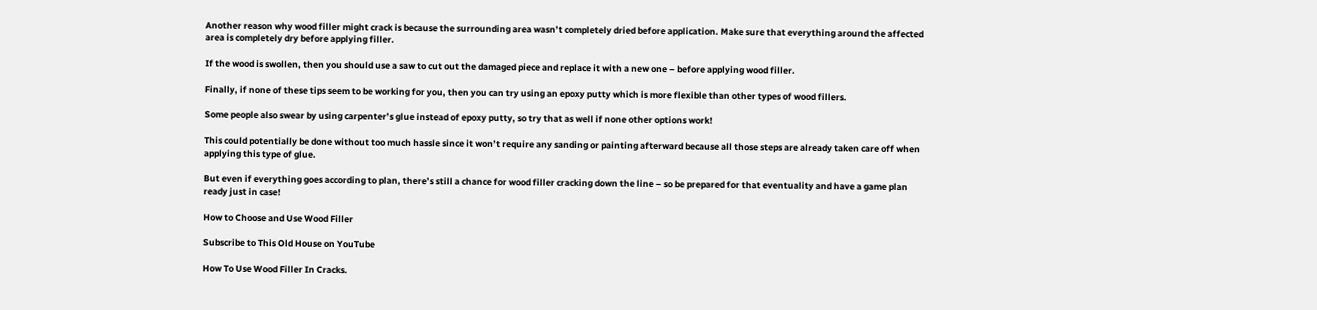Another reason why wood filler might crack is because the surrounding area wasn’t completely dried before application. Make sure that everything around the affected area is completely dry before applying filler.

If the wood is swollen, then you should use a saw to cut out the damaged piece and replace it with a new one – before applying wood filler.

Finally, if none of these tips seem to be working for you, then you can try using an epoxy putty which is more flexible than other types of wood fillers.

Some people also swear by using carpenter’s glue instead of epoxy putty, so try that as well if none other options work!

This could potentially be done without too much hassle since it won’t require any sanding or painting afterward because all those steps are already taken care off when applying this type of glue.

But even if everything goes according to plan, there’s still a chance for wood filler cracking down the line – so be prepared for that eventuality and have a game plan ready just in case!

How to Choose and Use Wood Filler

Subscribe to This Old House on YouTube

How To Use Wood Filler In Cracks.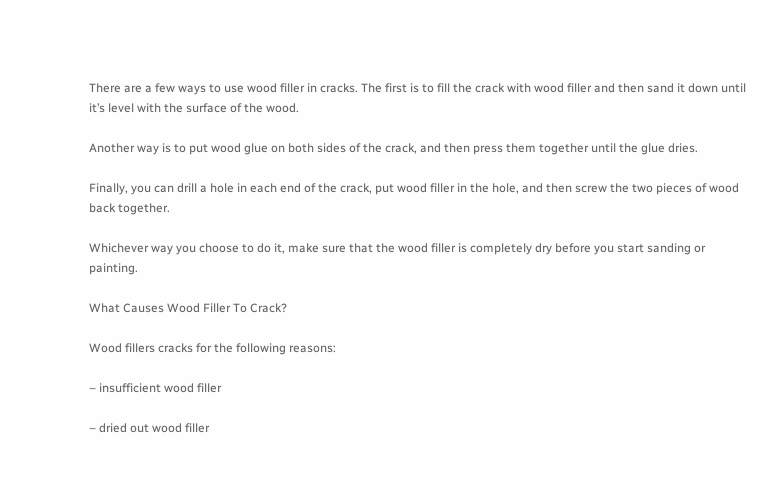There are a few ways to use wood filler in cracks. The first is to fill the crack with wood filler and then sand it down until it’s level with the surface of the wood.

Another way is to put wood glue on both sides of the crack, and then press them together until the glue dries.

Finally, you can drill a hole in each end of the crack, put wood filler in the hole, and then screw the two pieces of wood back together.

Whichever way you choose to do it, make sure that the wood filler is completely dry before you start sanding or painting.

What Causes Wood Filler To Crack?

Wood fillers cracks for the following reasons:

– insufficient wood filler

– dried out wood filler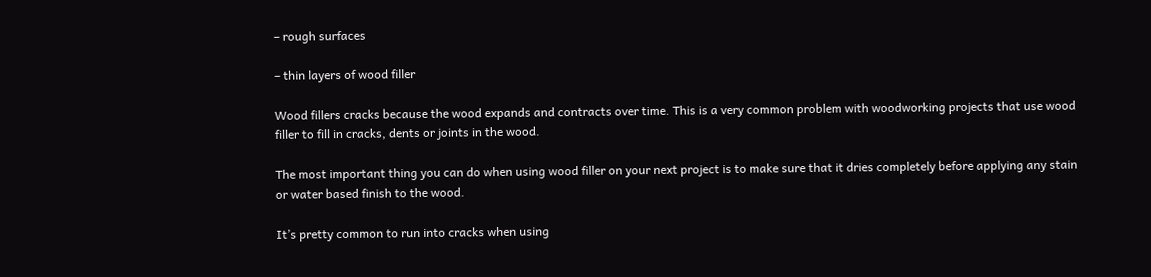– rough surfaces

– thin layers of wood filler

Wood fillers cracks because the wood expands and contracts over time. This is a very common problem with woodworking projects that use wood filler to fill in cracks, dents or joints in the wood.

The most important thing you can do when using wood filler on your next project is to make sure that it dries completely before applying any stain or water based finish to the wood.

It’s pretty common to run into cracks when using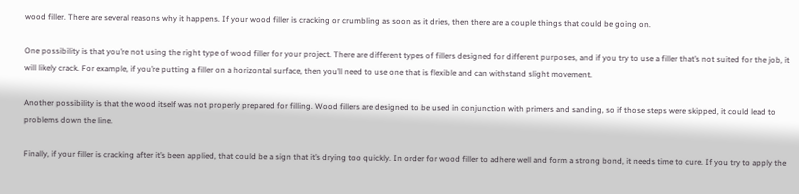wood filler. There are several reasons why it happens. If your wood filler is cracking or crumbling as soon as it dries, then there are a couple things that could be going on.

One possibility is that you’re not using the right type of wood filler for your project. There are different types of fillers designed for different purposes, and if you try to use a filler that’s not suited for the job, it will likely crack. For example, if you’re putting a filler on a horizontal surface, then you’ll need to use one that is flexible and can withstand slight movement.

Another possibility is that the wood itself was not properly prepared for filling. Wood fillers are designed to be used in conjunction with primers and sanding, so if those steps were skipped, it could lead to problems down the line.

Finally, if your filler is cracking after it’s been applied, that could be a sign that it’s drying too quickly. In order for wood filler to adhere well and form a strong bond, it needs time to cure. If you try to apply the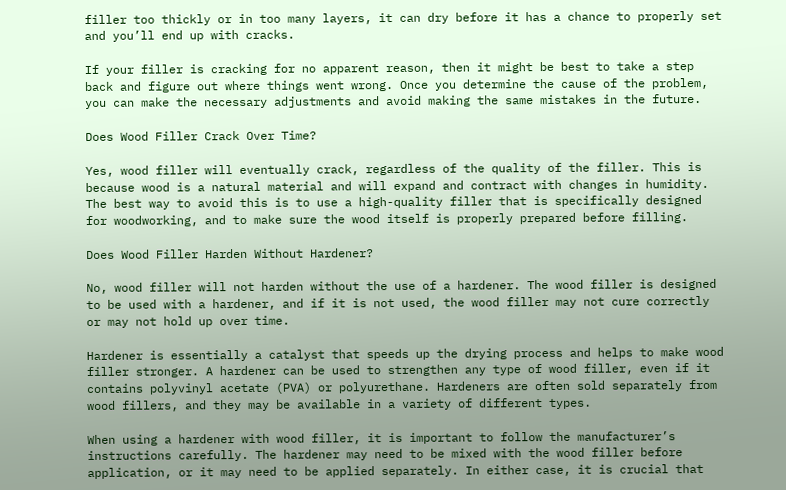filler too thickly or in too many layers, it can dry before it has a chance to properly set and you’ll end up with cracks.

If your filler is cracking for no apparent reason, then it might be best to take a step back and figure out where things went wrong. Once you determine the cause of the problem, you can make the necessary adjustments and avoid making the same mistakes in the future.

Does Wood Filler Crack Over Time?

Yes, wood filler will eventually crack, regardless of the quality of the filler. This is because wood is a natural material and will expand and contract with changes in humidity. The best way to avoid this is to use a high-quality filler that is specifically designed for woodworking, and to make sure the wood itself is properly prepared before filling.

Does Wood Filler Harden Without Hardener?

No, wood filler will not harden without the use of a hardener. The wood filler is designed to be used with a hardener, and if it is not used, the wood filler may not cure correctly or may not hold up over time.

Hardener is essentially a catalyst that speeds up the drying process and helps to make wood filler stronger. A hardener can be used to strengthen any type of wood filler, even if it contains polyvinyl acetate (PVA) or polyurethane. Hardeners are often sold separately from wood fillers, and they may be available in a variety of different types.

When using a hardener with wood filler, it is important to follow the manufacturer’s instructions carefully. The hardener may need to be mixed with the wood filler before application, or it may need to be applied separately. In either case, it is crucial that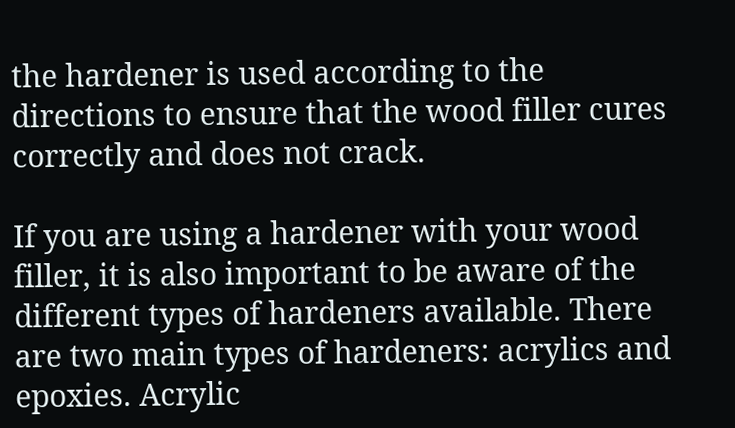the hardener is used according to the directions to ensure that the wood filler cures correctly and does not crack.

If you are using a hardener with your wood filler, it is also important to be aware of the different types of hardeners available. There are two main types of hardeners: acrylics and epoxies. Acrylic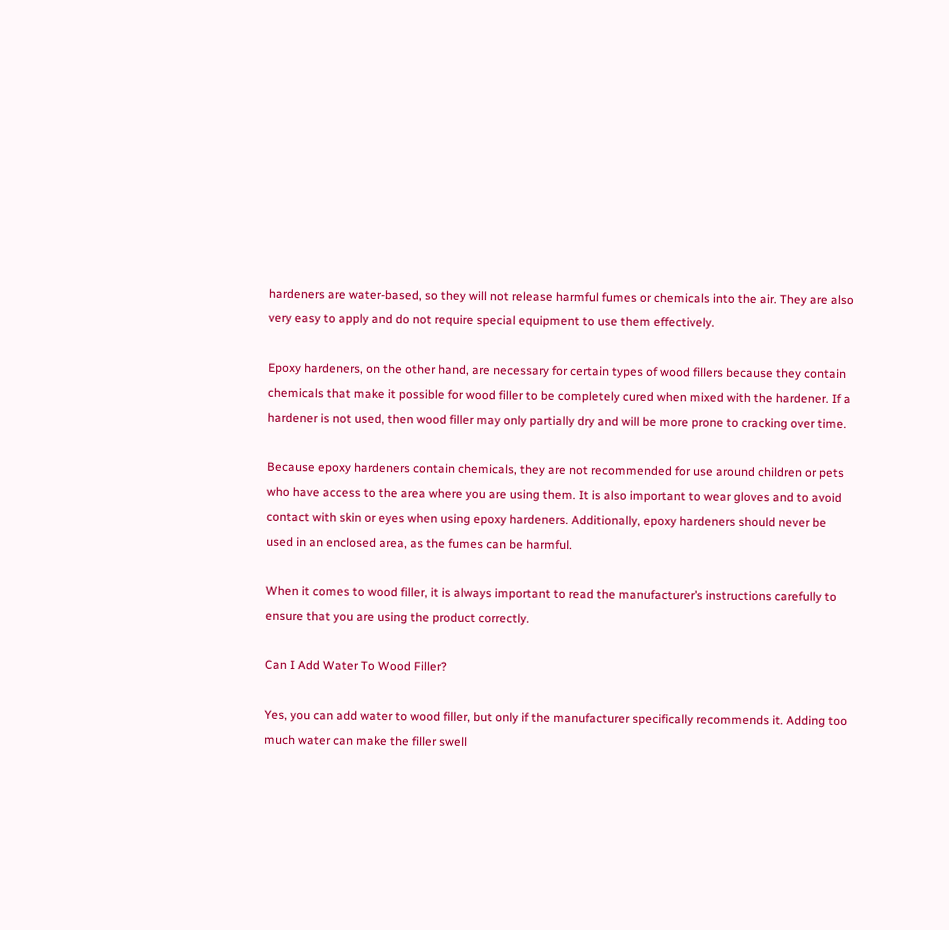hardeners are water-based, so they will not release harmful fumes or chemicals into the air. They are also very easy to apply and do not require special equipment to use them effectively.

Epoxy hardeners, on the other hand, are necessary for certain types of wood fillers because they contain chemicals that make it possible for wood filler to be completely cured when mixed with the hardener. If a hardener is not used, then wood filler may only partially dry and will be more prone to cracking over time.

Because epoxy hardeners contain chemicals, they are not recommended for use around children or pets who have access to the area where you are using them. It is also important to wear gloves and to avoid contact with skin or eyes when using epoxy hardeners. Additionally, epoxy hardeners should never be used in an enclosed area, as the fumes can be harmful.

When it comes to wood filler, it is always important to read the manufacturer’s instructions carefully to ensure that you are using the product correctly.

Can I Add Water To Wood Filler?

Yes, you can add water to wood filler, but only if the manufacturer specifically recommends it. Adding too much water can make the filler swell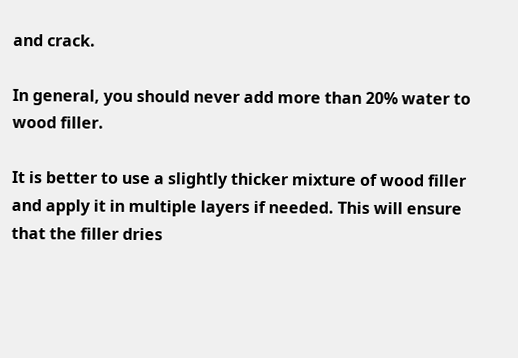and crack.

In general, you should never add more than 20% water to wood filler.

It is better to use a slightly thicker mixture of wood filler and apply it in multiple layers if needed. This will ensure that the filler dries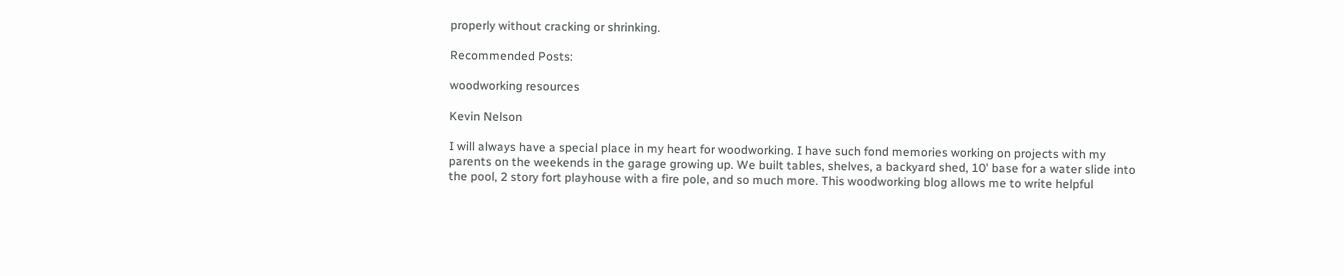properly without cracking or shrinking.

Recommended Posts:

woodworking resources

Kevin Nelson

I will always have a special place in my heart for woodworking. I have such fond memories working on projects with my parents on the weekends in the garage growing up. We built tables, shelves, a backyard shed, 10' base for a water slide into the pool, 2 story fort playhouse with a fire pole, and so much more. This woodworking blog allows me to write helpful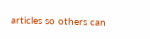articles so others can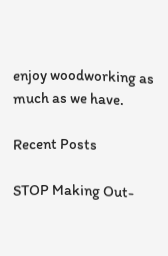enjoy woodworking as much as we have.

Recent Posts

STOP Making Out-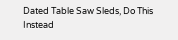Dated Table Saw Sleds, Do This Instead